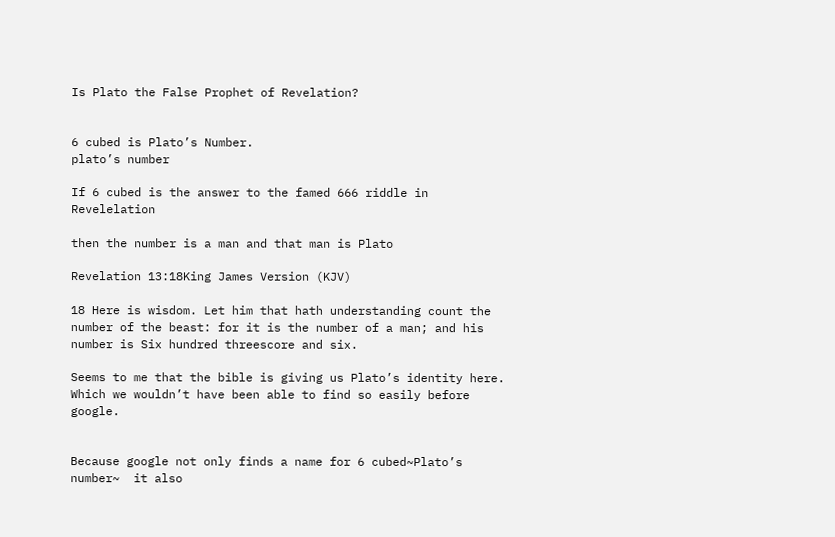Is Plato the False Prophet of Revelation?


6 cubed is Plato’s Number.
plato’s number

If 6 cubed is the answer to the famed 666 riddle in Revelelation

then the number is a man and that man is Plato

Revelation 13:18King James Version (KJV)

18 Here is wisdom. Let him that hath understanding count the number of the beast: for it is the number of a man; and his number is Six hundred threescore and six.

Seems to me that the bible is giving us Plato’s identity here.
Which we wouldn’t have been able to find so easily before google.


Because google not only finds a name for 6 cubed~Plato’s number~  it also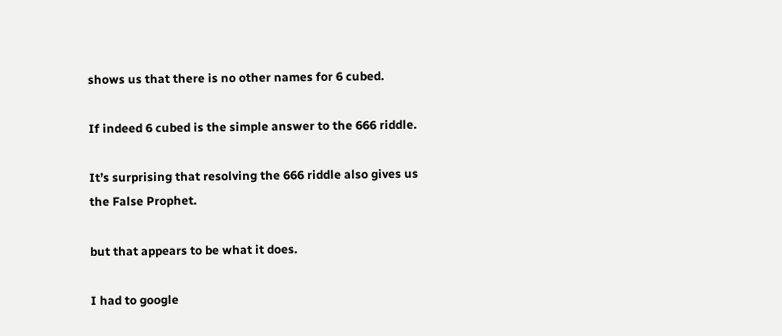shows us that there is no other names for 6 cubed.

If indeed 6 cubed is the simple answer to the 666 riddle.

It’s surprising that resolving the 666 riddle also gives us the False Prophet.

but that appears to be what it does.

I had to google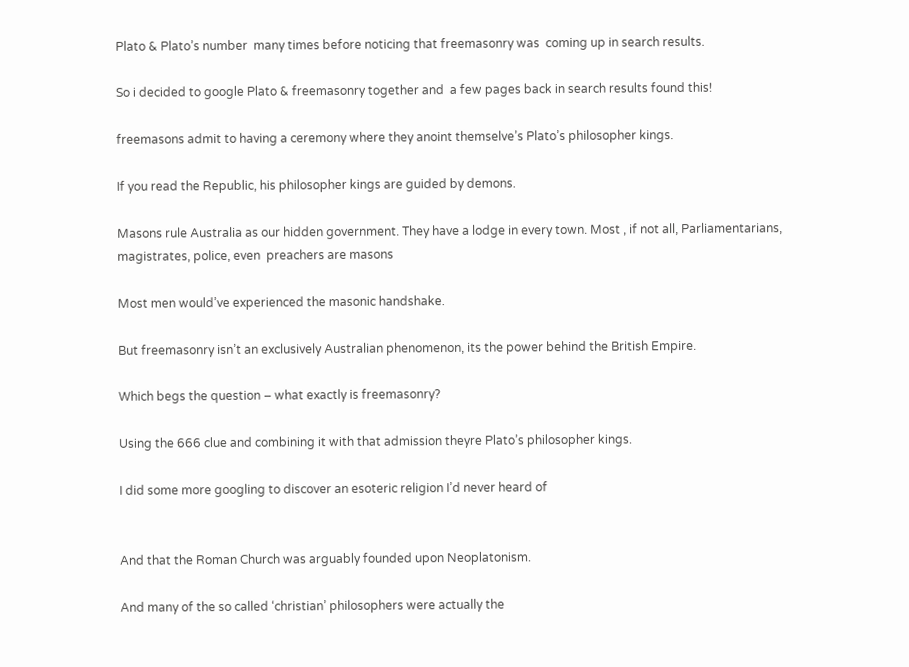Plato & Plato’s number  many times before noticing that freemasonry was  coming up in search results.

So i decided to google Plato & freemasonry together and  a few pages back in search results found this!

freemasons admit to having a ceremony where they anoint themselve’s Plato’s philosopher kings.

If you read the Republic, his philosopher kings are guided by demons.

Masons rule Australia as our hidden government. They have a lodge in every town. Most , if not all, Parliamentarians, magistrates, police, even  preachers are masons

Most men would’ve experienced the masonic handshake.

But freemasonry isn’t an exclusively Australian phenomenon, its the power behind the British Empire.

Which begs the question – what exactly is freemasonry?

Using the 666 clue and combining it with that admission theyre Plato’s philosopher kings.

I did some more googling to discover an esoteric religion I’d never heard of


And that the Roman Church was arguably founded upon Neoplatonism.

And many of the so called ‘christian’ philosophers were actually the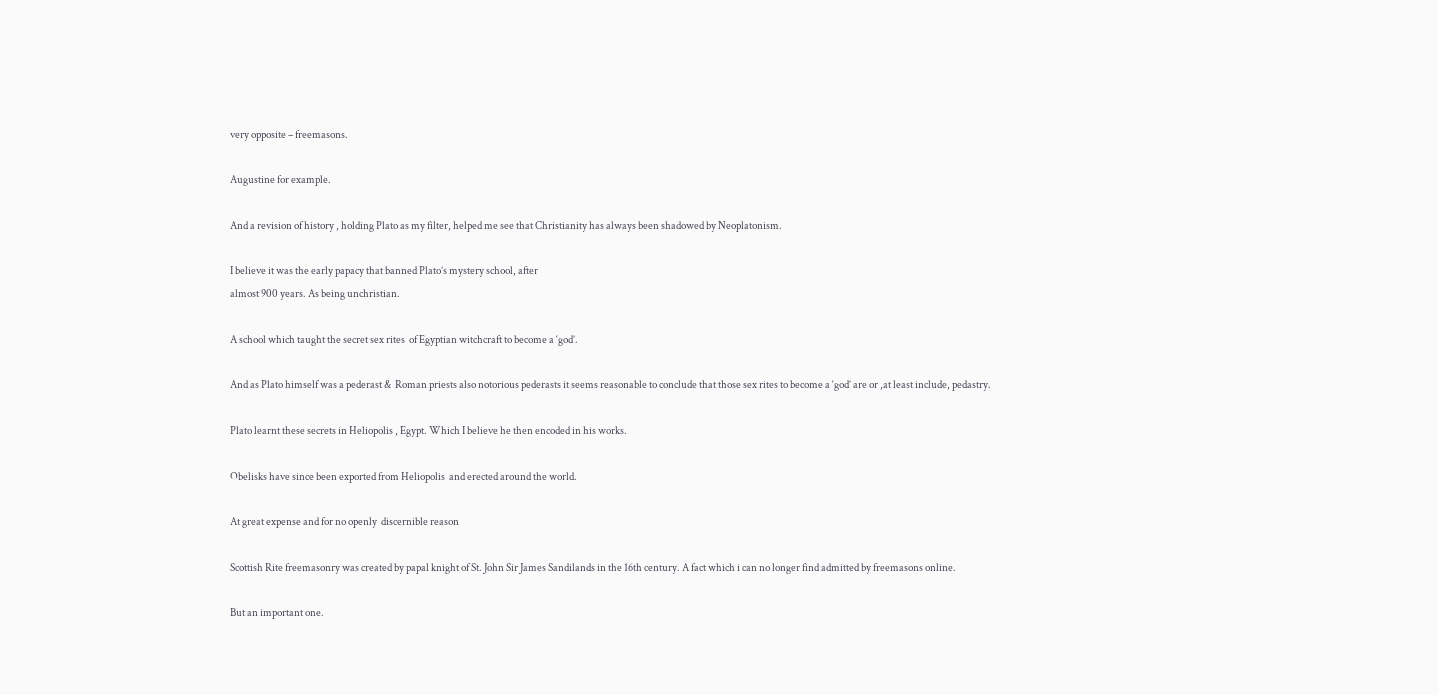very opposite – freemasons.

Augustine for example.

And a revision of history , holding Plato as my filter, helped me see that Christianity has always been shadowed by Neoplatonism.

I believe it was the early papacy that banned Plato’s mystery school, after
almost 900 years. As being unchristian.

A school which taught the secret sex rites  of Egyptian witchcraft to become a ‘god’.

And as Plato himself was a pederast &  Roman priests also notorious pederasts it seems reasonable to conclude that those sex rites to become a ‘god’ are or ,at least include, pedastry.

Plato learnt these secrets in Heliopolis , Egypt. Which I believe he then encoded in his works.

Obelisks have since been exported from Heliopolis  and erected around the world.

At great expense and for no openly  discernible reason

Scottish Rite freemasonry was created by papal knight of St. John Sir James Sandilands in the 16th century. A fact which i can no longer find admitted by freemasons online.

But an important one.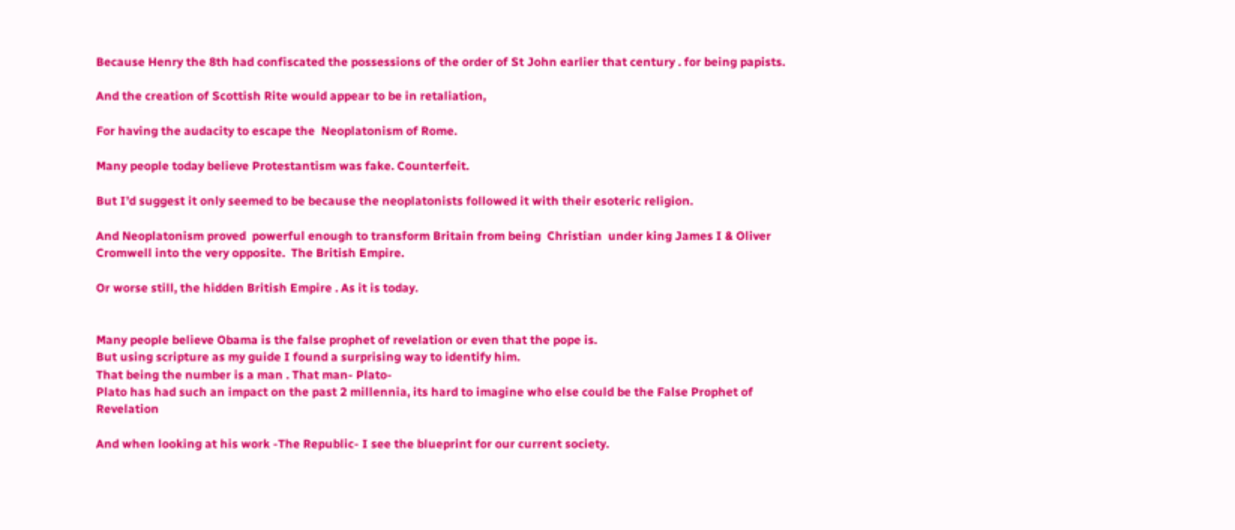Because Henry the 8th had confiscated the possessions of the order of St John earlier that century . for being papists.

And the creation of Scottish Rite would appear to be in retaliation,

For having the audacity to escape the  Neoplatonism of Rome.

Many people today believe Protestantism was fake. Counterfeit.

But I’d suggest it only seemed to be because the neoplatonists followed it with their esoteric religion.

And Neoplatonism proved  powerful enough to transform Britain from being  Christian  under king James I & Oliver Cromwell into the very opposite.  The British Empire.

Or worse still, the hidden British Empire . As it is today.


Many people believe Obama is the false prophet of revelation or even that the pope is.
But using scripture as my guide I found a surprising way to identify him.
That being the number is a man . That man- Plato-
Plato has had such an impact on the past 2 millennia, its hard to imagine who else could be the False Prophet of Revelation

And when looking at his work -The Republic- I see the blueprint for our current society.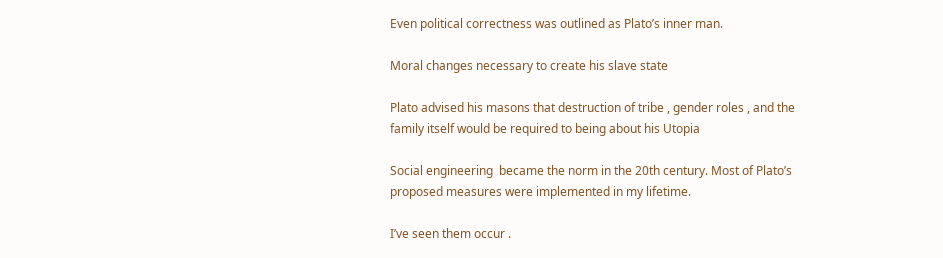Even political correctness was outlined as Plato’s inner man.

Moral changes necessary to create his slave state

Plato advised his masons that destruction of tribe , gender roles , and the family itself would be required to being about his Utopia

Social engineering  became the norm in the 20th century. Most of Plato’s proposed measures were implemented in my lifetime.

I’ve seen them occur .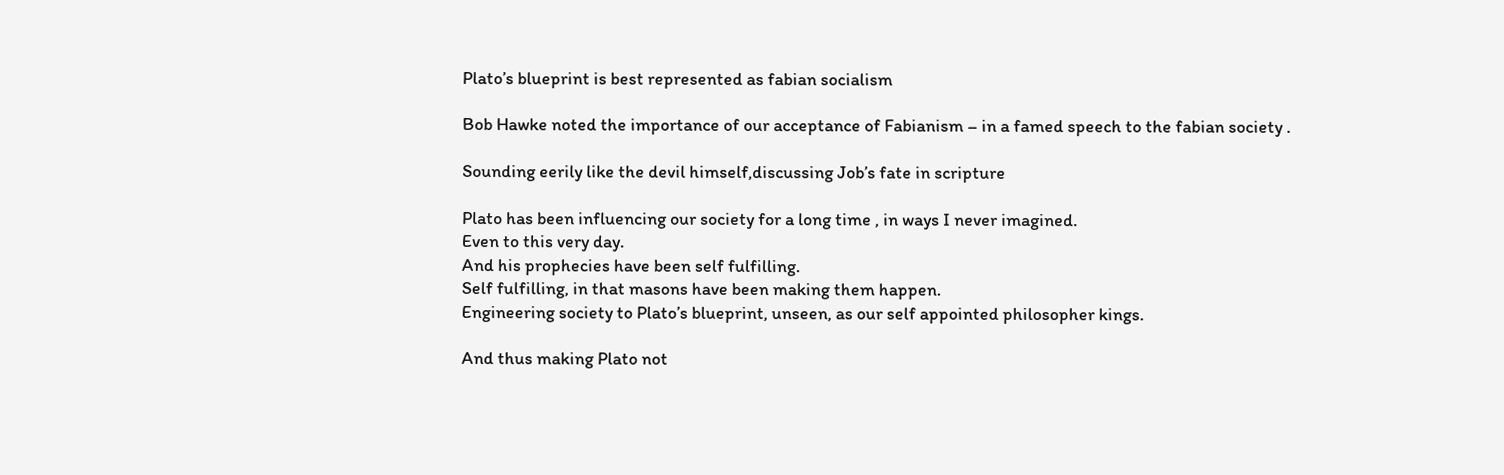Plato’s blueprint is best represented as fabian socialism

Bob Hawke noted the importance of our acceptance of Fabianism – in a famed speech to the fabian society .

Sounding eerily like the devil himself,discussing Job’s fate in scripture

Plato has been influencing our society for a long time , in ways I never imagined.
Even to this very day.
And his prophecies have been self fulfilling.
Self fulfilling, in that masons have been making them happen.
Engineering society to Plato’s blueprint, unseen, as our self appointed philosopher kings.

And thus making Plato not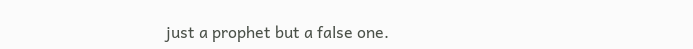just a prophet but a false one.